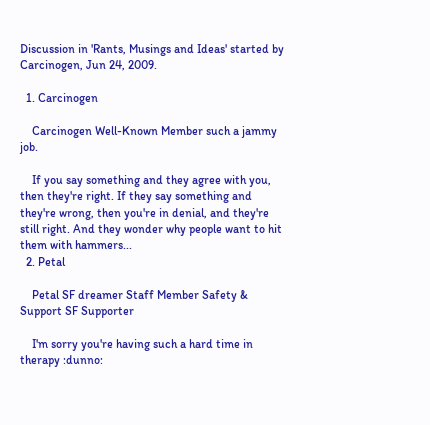Discussion in 'Rants, Musings and Ideas' started by Carcinogen, Jun 24, 2009.

  1. Carcinogen

    Carcinogen Well-Known Member such a jammy job.

    If you say something and they agree with you, then they're right. If they say something and they're wrong, then you're in denial, and they're still right. And they wonder why people want to hit them with hammers...
  2. Petal

    Petal SF dreamer Staff Member Safety & Support SF Supporter

    I'm sorry you're having such a hard time in therapy :dunno: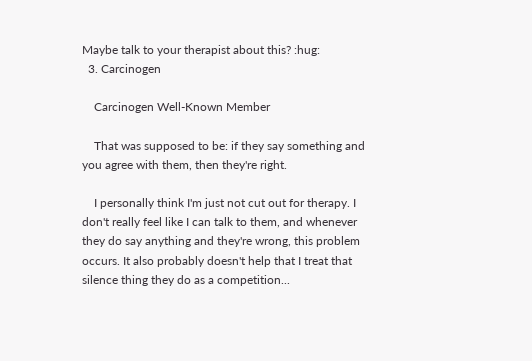Maybe talk to your therapist about this? :hug:
  3. Carcinogen

    Carcinogen Well-Known Member

    That was supposed to be: if they say something and you agree with them, then they're right.

    I personally think I'm just not cut out for therapy. I don't really feel like I can talk to them, and whenever they do say anything and they're wrong, this problem occurs. It also probably doesn't help that I treat that silence thing they do as a competition...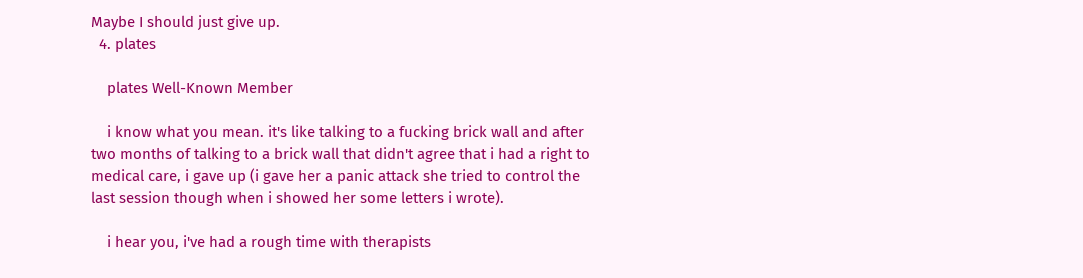Maybe I should just give up.
  4. plates

    plates Well-Known Member

    i know what you mean. it's like talking to a fucking brick wall and after two months of talking to a brick wall that didn't agree that i had a right to medical care, i gave up (i gave her a panic attack she tried to control the last session though when i showed her some letters i wrote).

    i hear you, i've had a rough time with therapists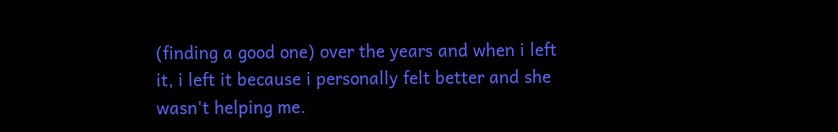(finding a good one) over the years and when i left it, i left it because i personally felt better and she wasn't helping me.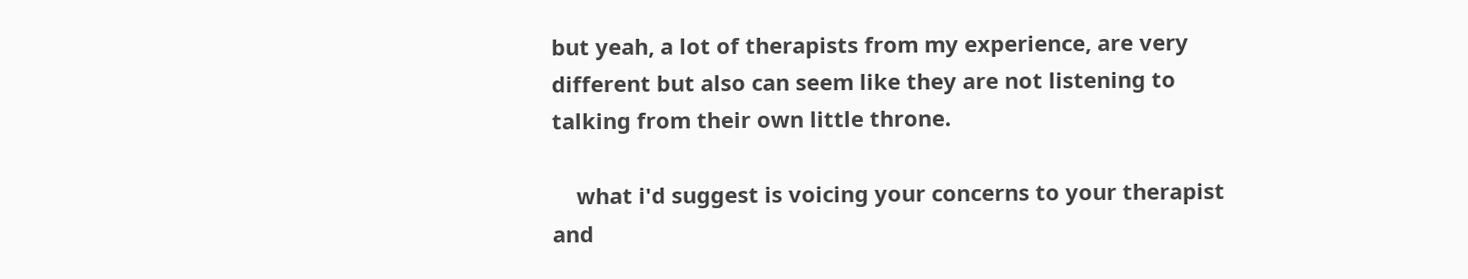but yeah, a lot of therapists from my experience, are very different but also can seem like they are not listening to talking from their own little throne.

    what i'd suggest is voicing your concerns to your therapist and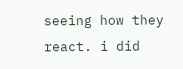seeing how they react. i did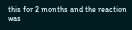this for 2 months and the reaction was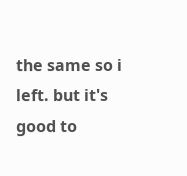the same so i left. but it's good to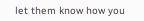let them know how you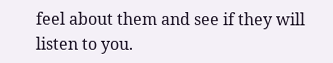feel about them and see if they will listen to you.